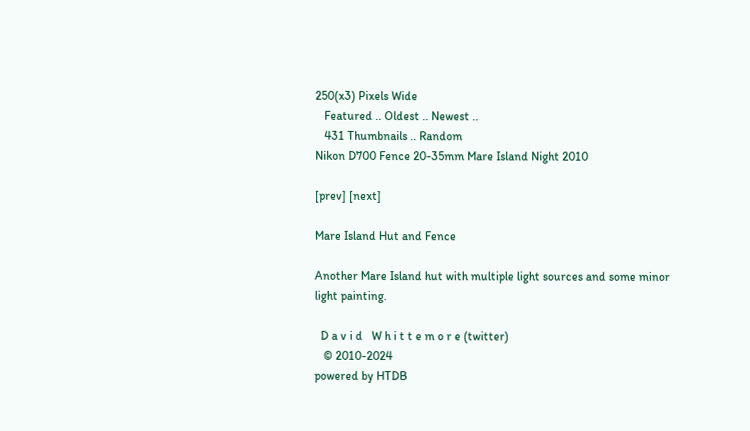250(x3) Pixels Wide
   Featured .. Oldest .. Newest ..
   431 Thumbnails .. Random
Nikon D700 Fence 20-35mm Mare Island Night 2010

[prev] [next]

Mare Island Hut and Fence

Another Mare Island hut with multiple light sources and some minor light painting.

  D a v i d   W h i t t e m o r e (twitter)
   © 2010-2024
powered by HTDB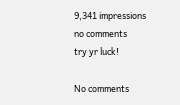9,341 impressions
no comments
try yr luck!

No comments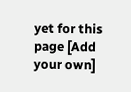yet for this page [Add your own]